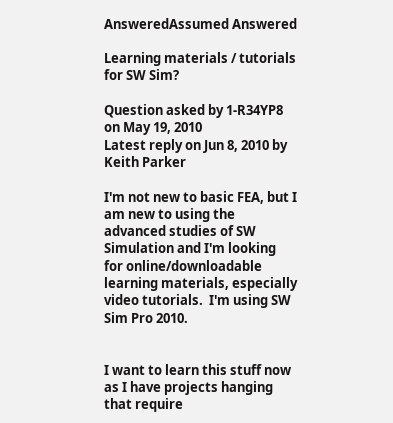AnsweredAssumed Answered

Learning materials / tutorials for SW Sim?

Question asked by 1-R34YP8 on May 19, 2010
Latest reply on Jun 8, 2010 by Keith Parker

I'm not new to basic FEA, but I am new to using the advanced studies of SW Simulation and I'm looking for online/downloadable learning materials, especially video tutorials.  I'm using SW Sim Pro 2010.


I want to learn this stuff now as I have projects hanging that require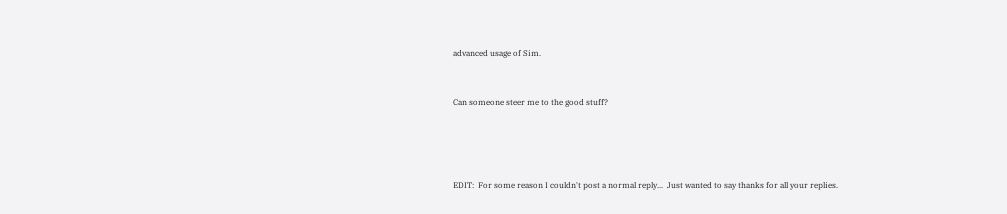advanced usage of Sim.


Can someone steer me to the good stuff?




EDIT:  For some reason I couldn't post a normal reply...  Just wanted to say thanks for all your replies.